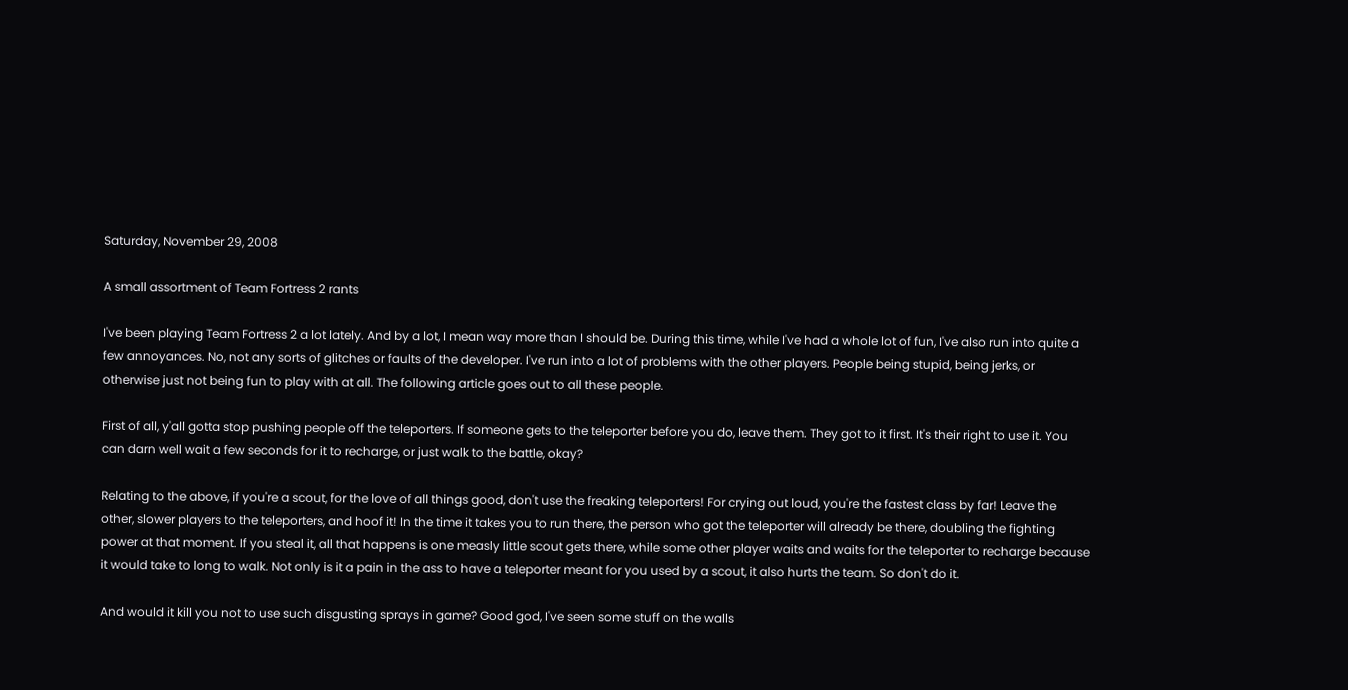Saturday, November 29, 2008

A small assortment of Team Fortress 2 rants

I've been playing Team Fortress 2 a lot lately. And by a lot, I mean way more than I should be. During this time, while I've had a whole lot of fun, I've also run into quite a few annoyances. No, not any sorts of glitches or faults of the developer. I've run into a lot of problems with the other players. People being stupid, being jerks, or otherwise just not being fun to play with at all. The following article goes out to all these people.

First of all, y'all gotta stop pushing people off the teleporters. If someone gets to the teleporter before you do, leave them. They got to it first. It's their right to use it. You can darn well wait a few seconds for it to recharge, or just walk to the battle, okay?

Relating to the above, if you're a scout, for the love of all things good, don't use the freaking teleporters! For crying out loud, you're the fastest class by far! Leave the other, slower players to the teleporters, and hoof it! In the time it takes you to run there, the person who got the teleporter will already be there, doubling the fighting power at that moment. If you steal it, all that happens is one measly little scout gets there, while some other player waits and waits for the teleporter to recharge because it would take to long to walk. Not only is it a pain in the ass to have a teleporter meant for you used by a scout, it also hurts the team. So don't do it.

And would it kill you not to use such disgusting sprays in game? Good god, I've seen some stuff on the walls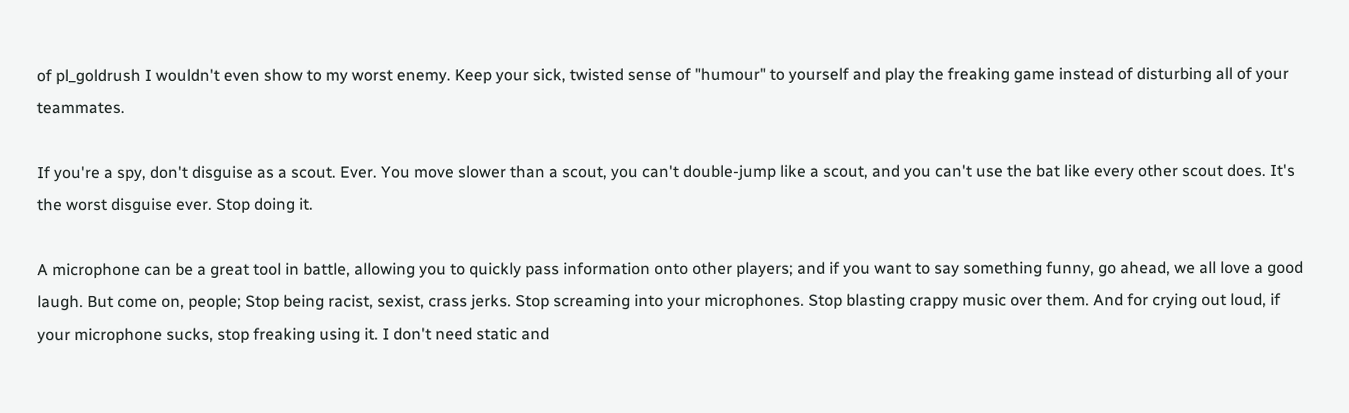of pl_goldrush I wouldn't even show to my worst enemy. Keep your sick, twisted sense of "humour" to yourself and play the freaking game instead of disturbing all of your teammates.

If you're a spy, don't disguise as a scout. Ever. You move slower than a scout, you can't double-jump like a scout, and you can't use the bat like every other scout does. It's the worst disguise ever. Stop doing it.

A microphone can be a great tool in battle, allowing you to quickly pass information onto other players; and if you want to say something funny, go ahead, we all love a good laugh. But come on, people; Stop being racist, sexist, crass jerks. Stop screaming into your microphones. Stop blasting crappy music over them. And for crying out loud, if your microphone sucks, stop freaking using it. I don't need static and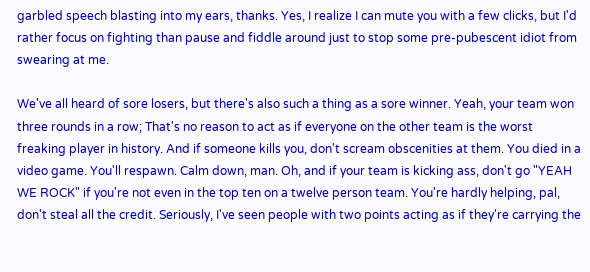garbled speech blasting into my ears, thanks. Yes, I realize I can mute you with a few clicks, but I'd rather focus on fighting than pause and fiddle around just to stop some pre-pubescent idiot from swearing at me.

We've all heard of sore losers, but there's also such a thing as a sore winner. Yeah, your team won three rounds in a row; That's no reason to act as if everyone on the other team is the worst freaking player in history. And if someone kills you, don't scream obscenities at them. You died in a video game. You'll respawn. Calm down, man. Oh, and if your team is kicking ass, don't go "YEAH WE ROCK" if you're not even in the top ten on a twelve person team. You're hardly helping, pal, don't steal all the credit. Seriously, I've seen people with two points acting as if they're carrying the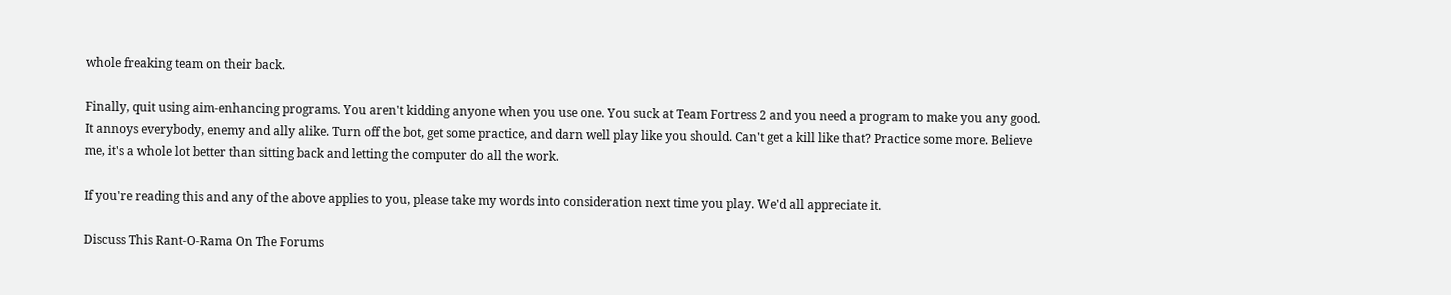whole freaking team on their back.

Finally, quit using aim-enhancing programs. You aren't kidding anyone when you use one. You suck at Team Fortress 2 and you need a program to make you any good. It annoys everybody, enemy and ally alike. Turn off the bot, get some practice, and darn well play like you should. Can't get a kill like that? Practice some more. Believe me, it's a whole lot better than sitting back and letting the computer do all the work.

If you're reading this and any of the above applies to you, please take my words into consideration next time you play. We'd all appreciate it.

Discuss This Rant-O-Rama On The Forums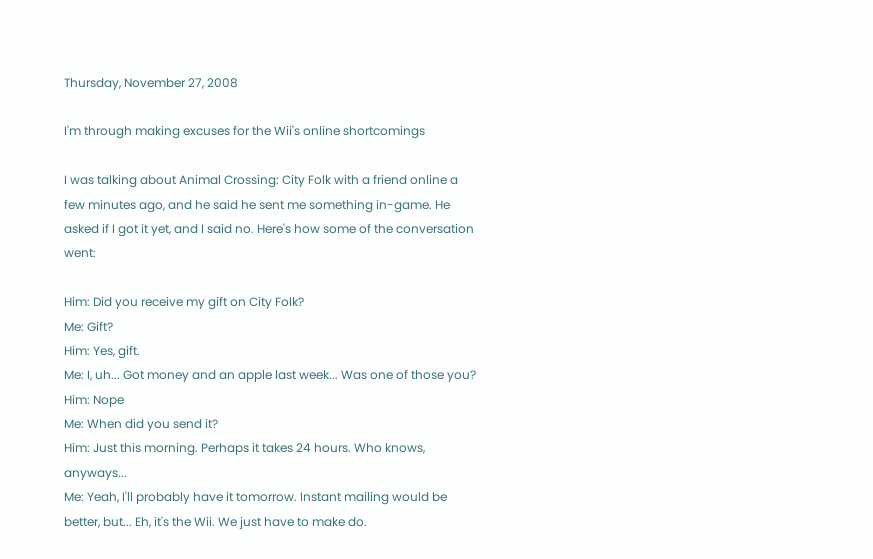Thursday, November 27, 2008

I'm through making excuses for the Wii's online shortcomings

I was talking about Animal Crossing: City Folk with a friend online a few minutes ago, and he said he sent me something in-game. He asked if I got it yet, and I said no. Here's how some of the conversation went:

Him: Did you receive my gift on City Folk?
Me: Gift?
Him: Yes, gift.
Me: I, uh... Got money and an apple last week... Was one of those you?
Him: Nope
Me: When did you send it?
Him: Just this morning. Perhaps it takes 24 hours. Who knows, anyways...
Me: Yeah, I'll probably have it tomorrow. Instant mailing would be better, but... Eh, it's the Wii. We just have to make do.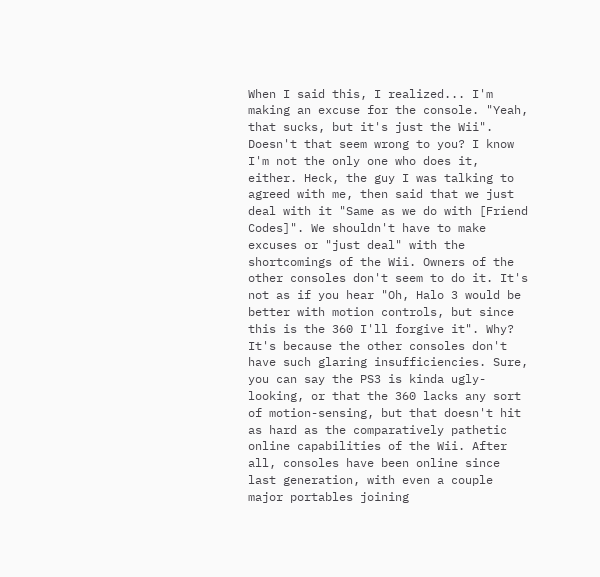When I said this, I realized... I'm making an excuse for the console. "Yeah, that sucks, but it's just the Wii". Doesn't that seem wrong to you? I know I'm not the only one who does it, either. Heck, the guy I was talking to agreed with me, then said that we just deal with it "Same as we do with [Friend Codes]". We shouldn't have to make excuses or "just deal" with the shortcomings of the Wii. Owners of the other consoles don't seem to do it. It's not as if you hear "Oh, Halo 3 would be better with motion controls, but since this is the 360 I'll forgive it". Why? It's because the other consoles don't have such glaring insufficiencies. Sure, you can say the PS3 is kinda ugly-looking, or that the 360 lacks any sort of motion-sensing, but that doesn't hit as hard as the comparatively pathetic online capabilities of the Wii. After all, consoles have been online since last generation, with even a couple major portables joining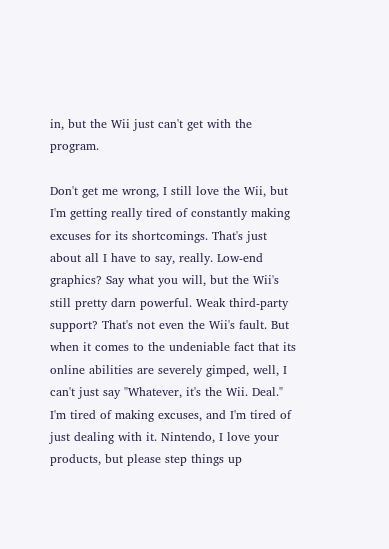in, but the Wii just can't get with the program.

Don't get me wrong, I still love the Wii, but I'm getting really tired of constantly making excuses for its shortcomings. That's just about all I have to say, really. Low-end graphics? Say what you will, but the Wii's still pretty darn powerful. Weak third-party support? That's not even the Wii's fault. But when it comes to the undeniable fact that its online abilities are severely gimped, well, I can't just say "Whatever, it's the Wii. Deal." I'm tired of making excuses, and I'm tired of just dealing with it. Nintendo, I love your products, but please step things up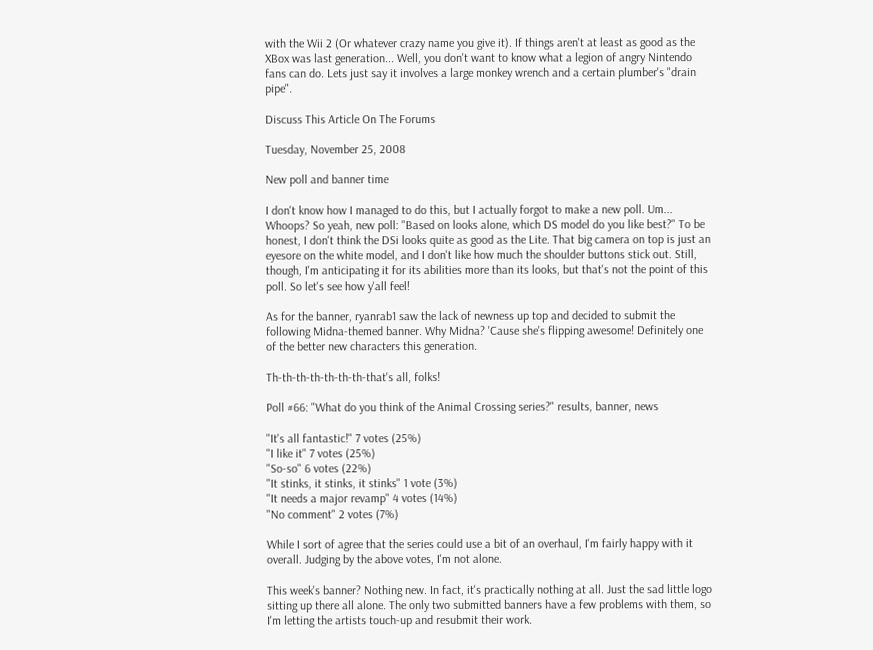with the Wii 2 (Or whatever crazy name you give it). If things aren't at least as good as the XBox was last generation... Well, you don't want to know what a legion of angry Nintendo fans can do. Lets just say it involves a large monkey wrench and a certain plumber's "drain pipe".

Discuss This Article On The Forums

Tuesday, November 25, 2008

New poll and banner time

I don't know how I managed to do this, but I actually forgot to make a new poll. Um... Whoops? So yeah, new poll: "Based on looks alone, which DS model do you like best?" To be honest, I don't think the DSi looks quite as good as the Lite. That big camera on top is just an eyesore on the white model, and I don't like how much the shoulder buttons stick out. Still, though, I'm anticipating it for its abilities more than its looks, but that's not the point of this poll. So let's see how y'all feel!

As for the banner, ryanrab1 saw the lack of newness up top and decided to submit the following Midna-themed banner. Why Midna? 'Cause she's flipping awesome! Definitely one of the better new characters this generation.

Th-th-th-th-th-th-th-that's all, folks!

Poll #66: "What do you think of the Animal Crossing series?" results, banner, news

"It's all fantastic!" 7 votes (25%)
"I like it" 7 votes (25%)
"So-so" 6 votes (22%)
"It stinks, it stinks, it stinks" 1 vote (3%)
"It needs a major revamp" 4 votes (14%)
"No comment" 2 votes (7%)

While I sort of agree that the series could use a bit of an overhaul, I'm fairly happy with it overall. Judging by the above votes, I'm not alone.

This week's banner? Nothing new. In fact, it's practically nothing at all. Just the sad little logo sitting up there all alone. The only two submitted banners have a few problems with them, so I'm letting the artists touch-up and resubmit their work.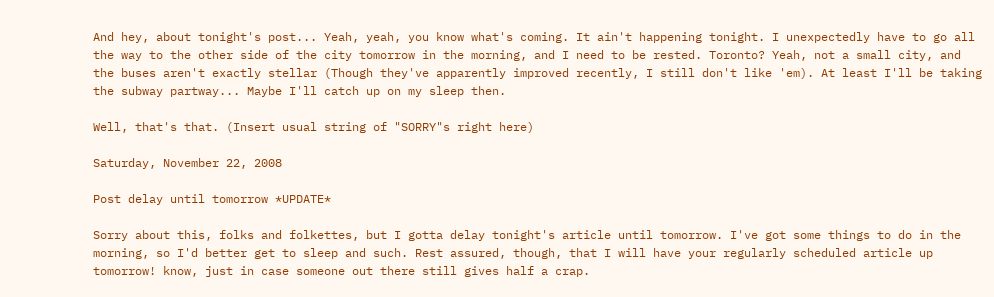And hey, about tonight's post... Yeah, yeah, you know what's coming. It ain't happening tonight. I unexpectedly have to go all the way to the other side of the city tomorrow in the morning, and I need to be rested. Toronto? Yeah, not a small city, and the buses aren't exactly stellar (Though they've apparently improved recently, I still don't like 'em). At least I'll be taking the subway partway... Maybe I'll catch up on my sleep then.

Well, that's that. (Insert usual string of "SORRY"s right here)

Saturday, November 22, 2008

Post delay until tomorrow *UPDATE*

Sorry about this, folks and folkettes, but I gotta delay tonight's article until tomorrow. I've got some things to do in the morning, so I'd better get to sleep and such. Rest assured, though, that I will have your regularly scheduled article up tomorrow! know, just in case someone out there still gives half a crap.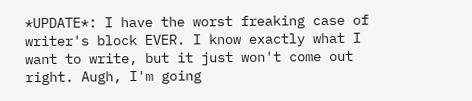*UPDATE*: I have the worst freaking case of writer's block EVER. I know exactly what I want to write, but it just won't come out right. Augh, I'm going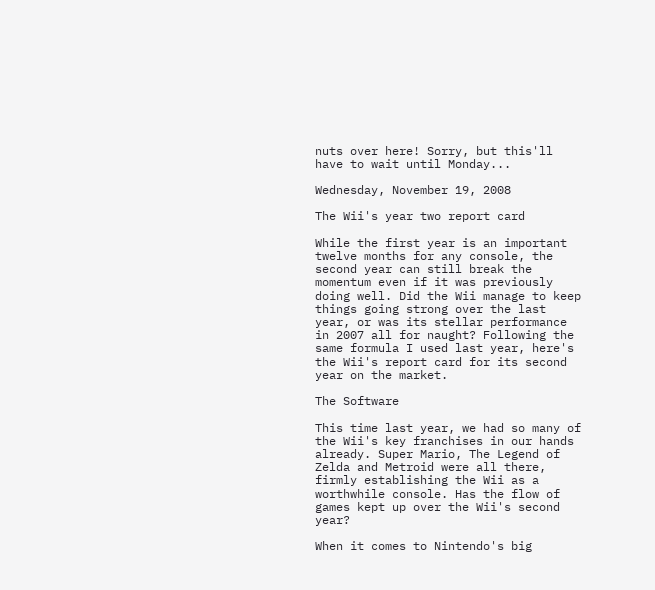nuts over here! Sorry, but this'll have to wait until Monday...

Wednesday, November 19, 2008

The Wii's year two report card

While the first year is an important twelve months for any console, the second year can still break the momentum even if it was previously doing well. Did the Wii manage to keep things going strong over the last year, or was its stellar performance in 2007 all for naught? Following the same formula I used last year, here's the Wii's report card for its second year on the market.

The Software

This time last year, we had so many of the Wii's key franchises in our hands already. Super Mario, The Legend of Zelda and Metroid were all there, firmly establishing the Wii as a worthwhile console. Has the flow of games kept up over the Wii's second year?

When it comes to Nintendo's big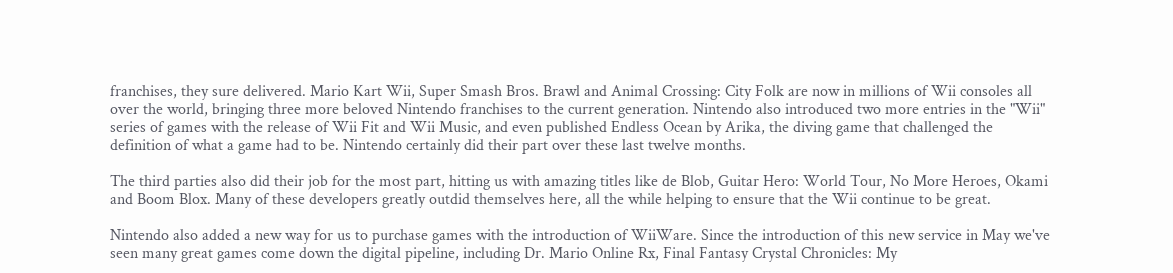franchises, they sure delivered. Mario Kart Wii, Super Smash Bros. Brawl and Animal Crossing: City Folk are now in millions of Wii consoles all over the world, bringing three more beloved Nintendo franchises to the current generation. Nintendo also introduced two more entries in the "Wii" series of games with the release of Wii Fit and Wii Music, and even published Endless Ocean by Arika, the diving game that challenged the definition of what a game had to be. Nintendo certainly did their part over these last twelve months.

The third parties also did their job for the most part, hitting us with amazing titles like de Blob, Guitar Hero: World Tour, No More Heroes, Okami and Boom Blox. Many of these developers greatly outdid themselves here, all the while helping to ensure that the Wii continue to be great.

Nintendo also added a new way for us to purchase games with the introduction of WiiWare. Since the introduction of this new service in May we've seen many great games come down the digital pipeline, including Dr. Mario Online Rx, Final Fantasy Crystal Chronicles: My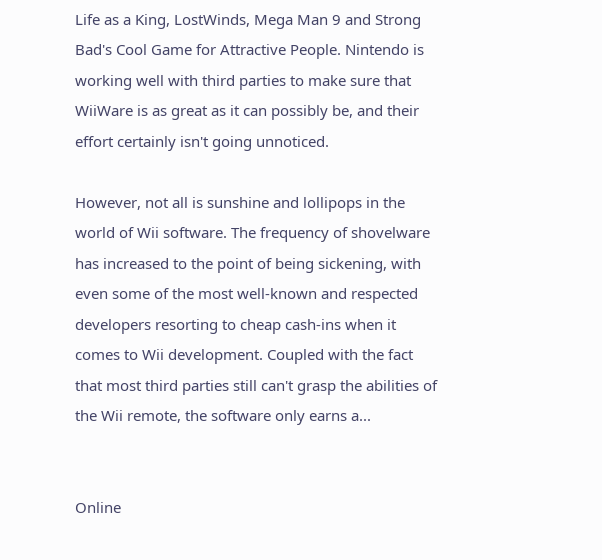Life as a King, LostWinds, Mega Man 9 and Strong Bad's Cool Game for Attractive People. Nintendo is working well with third parties to make sure that WiiWare is as great as it can possibly be, and their effort certainly isn't going unnoticed.

However, not all is sunshine and lollipops in the world of Wii software. The frequency of shovelware has increased to the point of being sickening, with even some of the most well-known and respected developers resorting to cheap cash-ins when it comes to Wii development. Coupled with the fact that most third parties still can't grasp the abilities of the Wii remote, the software only earns a...


Online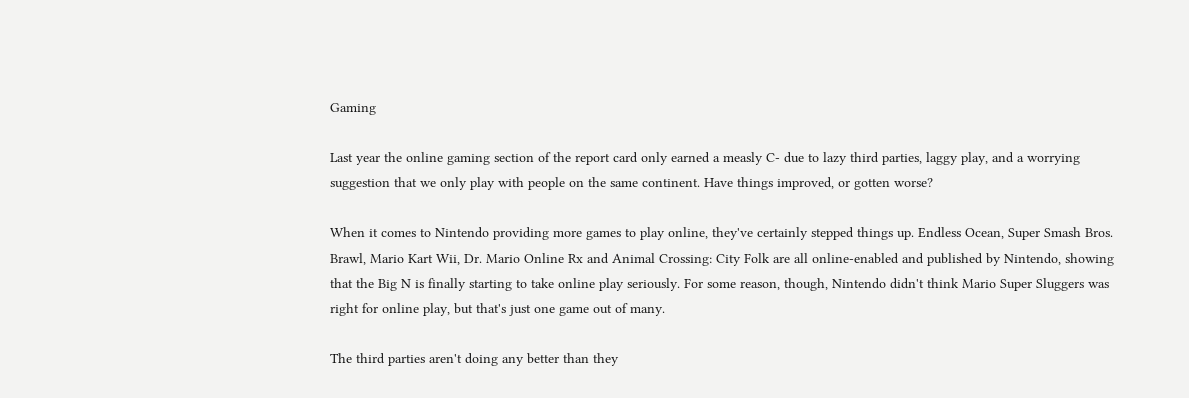Gaming

Last year the online gaming section of the report card only earned a measly C- due to lazy third parties, laggy play, and a worrying suggestion that we only play with people on the same continent. Have things improved, or gotten worse?

When it comes to Nintendo providing more games to play online, they've certainly stepped things up. Endless Ocean, Super Smash Bros. Brawl, Mario Kart Wii, Dr. Mario Online Rx and Animal Crossing: City Folk are all online-enabled and published by Nintendo, showing that the Big N is finally starting to take online play seriously. For some reason, though, Nintendo didn't think Mario Super Sluggers was right for online play, but that's just one game out of many.

The third parties aren't doing any better than they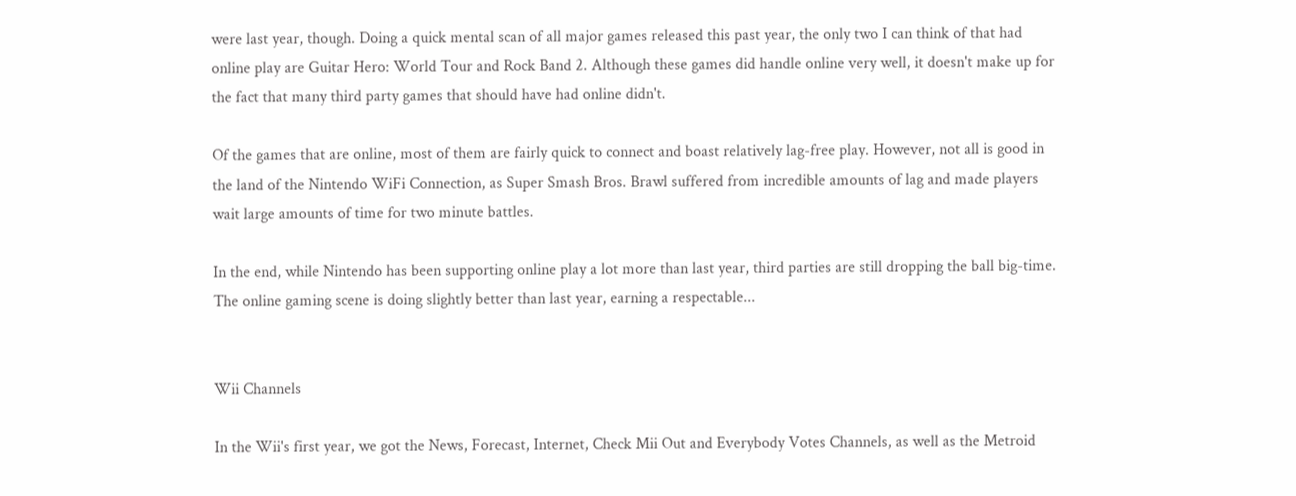were last year, though. Doing a quick mental scan of all major games released this past year, the only two I can think of that had online play are Guitar Hero: World Tour and Rock Band 2. Although these games did handle online very well, it doesn't make up for the fact that many third party games that should have had online didn't.

Of the games that are online, most of them are fairly quick to connect and boast relatively lag-free play. However, not all is good in the land of the Nintendo WiFi Connection, as Super Smash Bros. Brawl suffered from incredible amounts of lag and made players wait large amounts of time for two minute battles.

In the end, while Nintendo has been supporting online play a lot more than last year, third parties are still dropping the ball big-time. The online gaming scene is doing slightly better than last year, earning a respectable...


Wii Channels

In the Wii's first year, we got the News, Forecast, Internet, Check Mii Out and Everybody Votes Channels, as well as the Metroid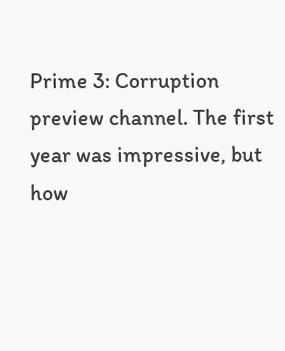Prime 3: Corruption preview channel. The first year was impressive, but how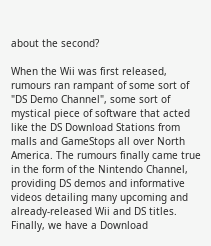about the second?

When the Wii was first released, rumours ran rampant of some sort of "DS Demo Channel", some sort of mystical piece of software that acted like the DS Download Stations from malls and GameStops all over North America. The rumours finally came true in the form of the Nintendo Channel, providing DS demos and informative videos detailing many upcoming and already-released Wii and DS titles. Finally, we have a Download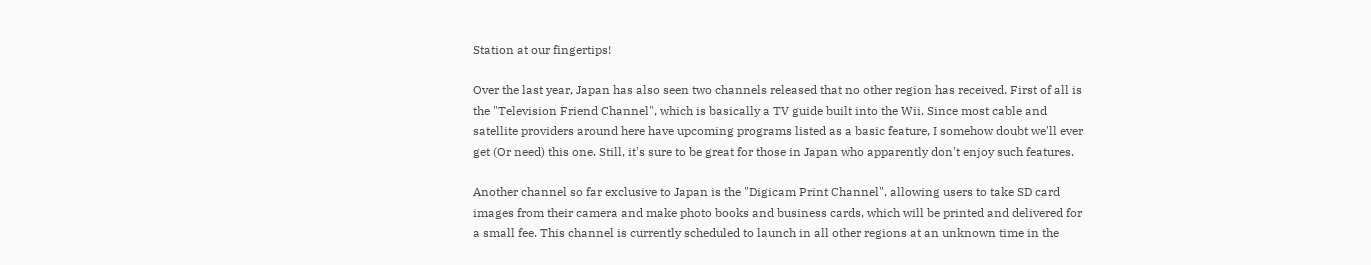Station at our fingertips!

Over the last year, Japan has also seen two channels released that no other region has received. First of all is the "Television Friend Channel", which is basically a TV guide built into the Wii. Since most cable and satellite providers around here have upcoming programs listed as a basic feature, I somehow doubt we'll ever get (Or need) this one. Still, it's sure to be great for those in Japan who apparently don't enjoy such features.

Another channel so far exclusive to Japan is the "Digicam Print Channel", allowing users to take SD card images from their camera and make photo books and business cards, which will be printed and delivered for a small fee. This channel is currently scheduled to launch in all other regions at an unknown time in the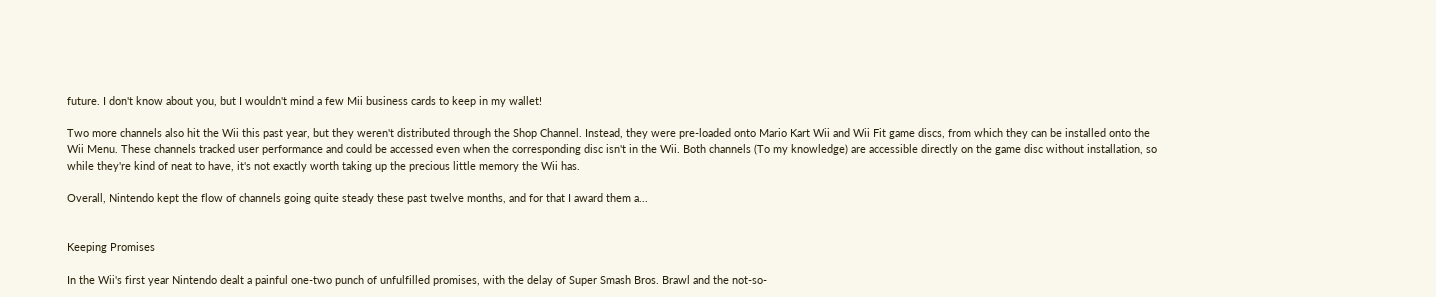future. I don't know about you, but I wouldn't mind a few Mii business cards to keep in my wallet!

Two more channels also hit the Wii this past year, but they weren't distributed through the Shop Channel. Instead, they were pre-loaded onto Mario Kart Wii and Wii Fit game discs, from which they can be installed onto the Wii Menu. These channels tracked user performance and could be accessed even when the corresponding disc isn't in the Wii. Both channels (To my knowledge) are accessible directly on the game disc without installation, so while they're kind of neat to have, it's not exactly worth taking up the precious little memory the Wii has.

Overall, Nintendo kept the flow of channels going quite steady these past twelve months, and for that I award them a...


Keeping Promises

In the Wii's first year Nintendo dealt a painful one-two punch of unfulfilled promises, with the delay of Super Smash Bros. Brawl and the not-so-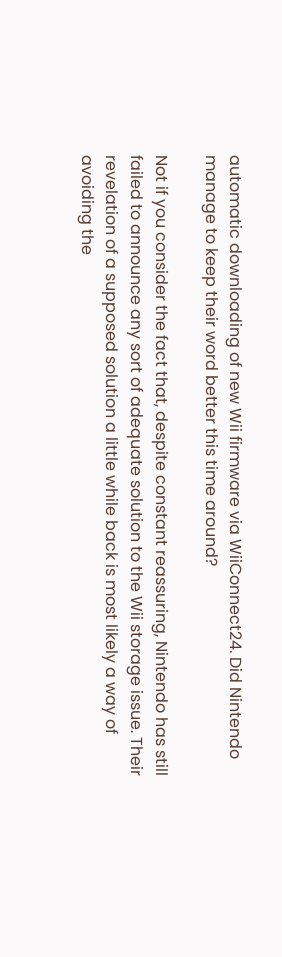automatic downloading of new Wii firmware via WiiConnect24. Did Nintendo manage to keep their word better this time around?

Not if you consider the fact that, despite constant reassuring, Nintendo has still failed to announce any sort of adequate solution to the Wii storage issue. Their revelation of a supposed solution a little while back is most likely a way of avoiding the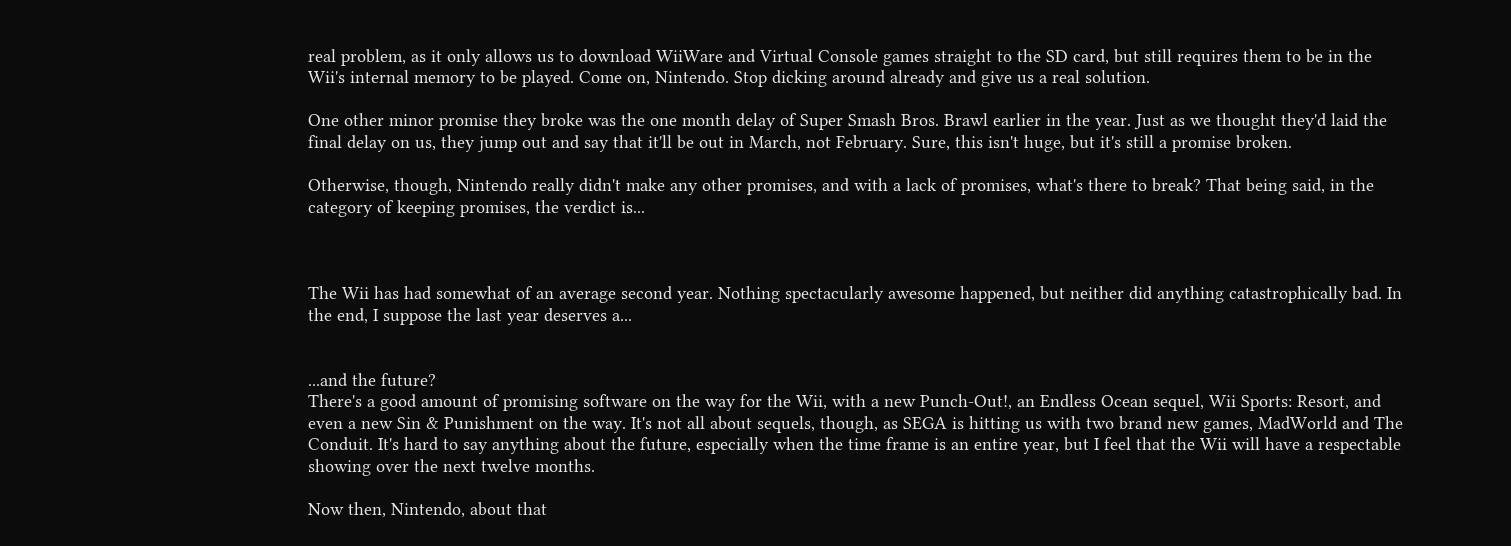real problem, as it only allows us to download WiiWare and Virtual Console games straight to the SD card, but still requires them to be in the Wii's internal memory to be played. Come on, Nintendo. Stop dicking around already and give us a real solution.

One other minor promise they broke was the one month delay of Super Smash Bros. Brawl earlier in the year. Just as we thought they'd laid the final delay on us, they jump out and say that it'll be out in March, not February. Sure, this isn't huge, but it's still a promise broken.

Otherwise, though, Nintendo really didn't make any other promises, and with a lack of promises, what's there to break? That being said, in the category of keeping promises, the verdict is...



The Wii has had somewhat of an average second year. Nothing spectacularly awesome happened, but neither did anything catastrophically bad. In the end, I suppose the last year deserves a...


...and the future?
There's a good amount of promising software on the way for the Wii, with a new Punch-Out!, an Endless Ocean sequel, Wii Sports: Resort, and even a new Sin & Punishment on the way. It's not all about sequels, though, as SEGA is hitting us with two brand new games, MadWorld and The Conduit. It's hard to say anything about the future, especially when the time frame is an entire year, but I feel that the Wii will have a respectable showing over the next twelve months.

Now then, Nintendo, about that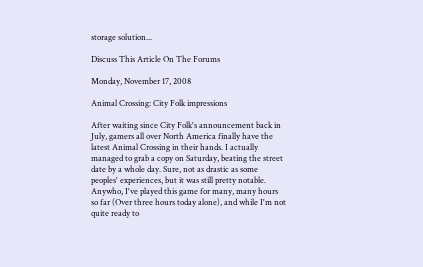storage solution...

Discuss This Article On The Forums

Monday, November 17, 2008

Animal Crossing: City Folk impressions

After waiting since City Folk's announcement back in July, gamers all over North America finally have the latest Animal Crossing in their hands. I actually managed to grab a copy on Saturday, beating the street date by a whole day. Sure, not as drastic as some peoples' experiences, but it was still pretty notable. Anywho, I've played this game for many, many hours so far (Over three hours today alone), and while I'm not quite ready to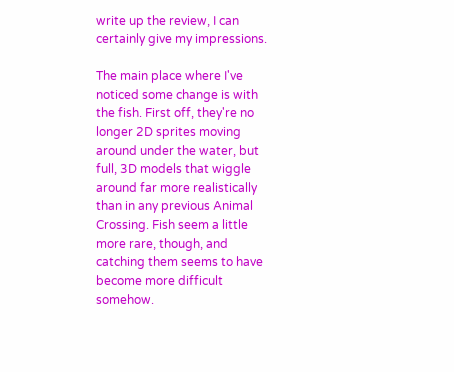write up the review, I can certainly give my impressions.

The main place where I've noticed some change is with the fish. First off, they're no longer 2D sprites moving around under the water, but full, 3D models that wiggle around far more realistically than in any previous Animal Crossing. Fish seem a little more rare, though, and catching them seems to have become more difficult somehow.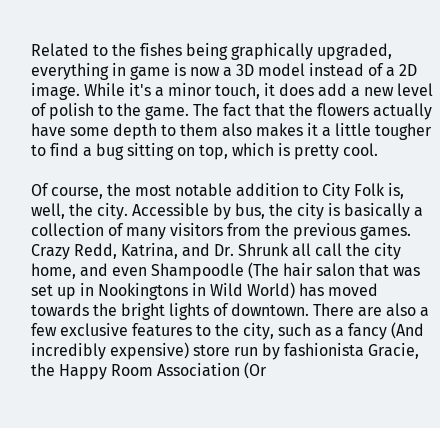Related to the fishes being graphically upgraded, everything in game is now a 3D model instead of a 2D image. While it's a minor touch, it does add a new level of polish to the game. The fact that the flowers actually have some depth to them also makes it a little tougher to find a bug sitting on top, which is pretty cool.

Of course, the most notable addition to City Folk is, well, the city. Accessible by bus, the city is basically a collection of many visitors from the previous games. Crazy Redd, Katrina, and Dr. Shrunk all call the city home, and even Shampoodle (The hair salon that was set up in Nookingtons in Wild World) has moved towards the bright lights of downtown. There are also a few exclusive features to the city, such as a fancy (And incredibly expensive) store run by fashionista Gracie, the Happy Room Association (Or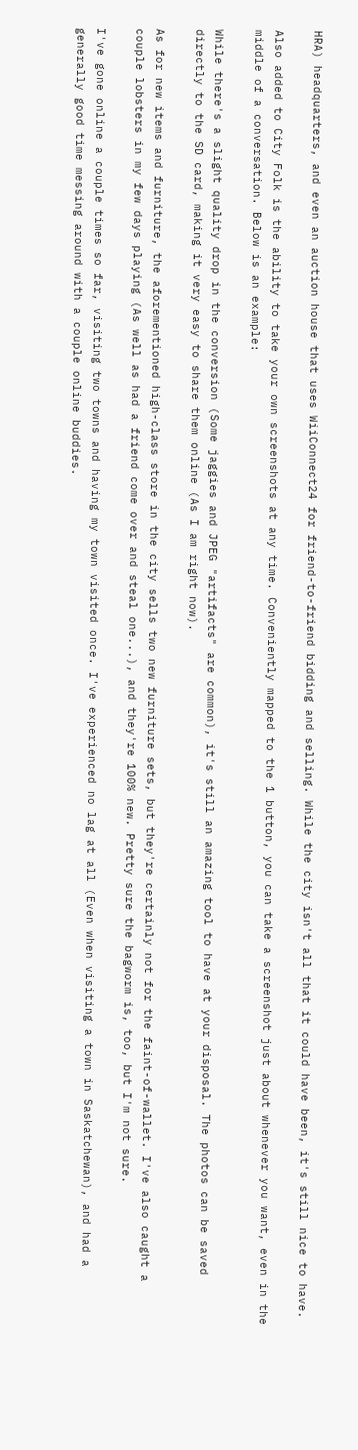HRA) headquarters, and even an auction house that uses WiiConnect24 for friend-to-friend bidding and selling. While the city isn't all that it could have been, it's still nice to have.

Also added to City Folk is the ability to take your own screenshots at any time. Conveniently mapped to the 1 button, you can take a screenshot just about whenever you want, even in the middle of a conversation. Below is an example:

While there's a slight quality drop in the conversion (Some jaggies and JPEG "artifacts" are common), it's still an amazing tool to have at your disposal. The photos can be saved directly to the SD card, making it very easy to share them online (As I am right now).

As for new items and furniture, the aforementioned high-class store in the city sells two new furniture sets, but they're certainly not for the faint-of-wallet. I've also caught a couple lobsters in my few days playing (As well as had a friend come over and steal one...), and they're 100% new. Pretty sure the bagworm is, too, but I'm not sure.

I've gone online a couple times so far, visiting two towns and having my town visited once. I've experienced no lag at all (Even when visiting a town in Saskatchewan), and had a generally good time messing around with a couple online buddies.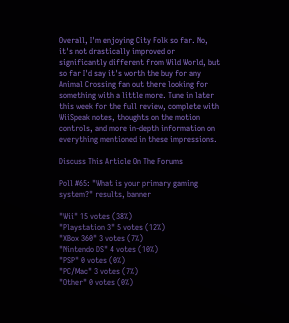Overall, I'm enjoying City Folk so far. No, it's not drastically improved or significantly different from Wild World, but so far I'd say it's worth the buy for any Animal Crossing fan out there looking for something with a little more. Tune in later this week for the full review, complete with WiiSpeak notes, thoughts on the motion controls, and more in-depth information on everything mentioned in these impressions.

Discuss This Article On The Forums

Poll #65: "What is your primary gaming system?" results, banner

"Wii" 15 votes (38%)
"Playstation 3" 5 votes (12%)
"XBox 360" 3 votes (7%)
"Nintendo DS" 4 votes (10%)
"PSP" 0 votes (0%)
"PC/Mac" 3 votes (7%)
"Other" 0 votes (0%)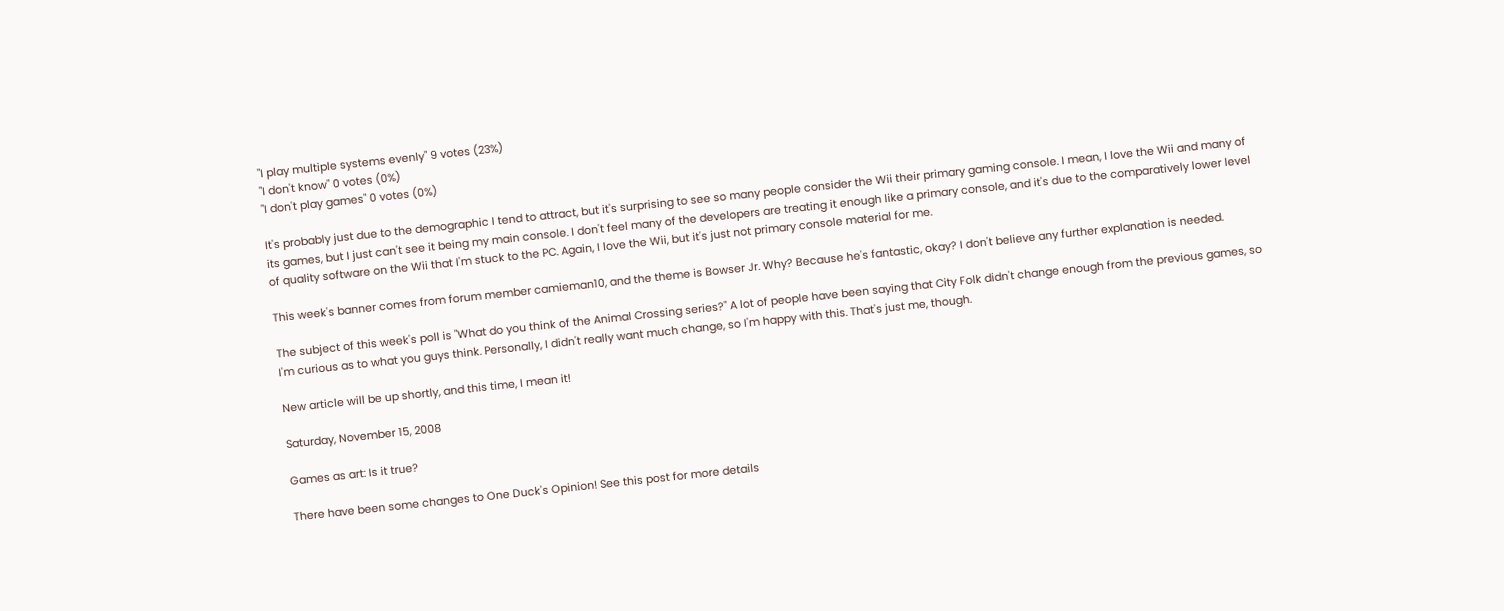"I play multiple systems evenly" 9 votes (23%)
"I don't know" 0 votes (0%)
"I don't play games" 0 votes (0%)

It's probably just due to the demographic I tend to attract, but it's surprising to see so many people consider the Wii their primary gaming console. I mean, I love the Wii and many of its games, but I just can't see it being my main console. I don't feel many of the developers are treating it enough like a primary console, and it's due to the comparatively lower level of quality software on the Wii that I'm stuck to the PC. Again, I love the Wii, but it's just not primary console material for me.

This week's banner comes from forum member camieman10, and the theme is Bowser Jr. Why? Because he's fantastic, okay? I don't believe any further explanation is needed.

The subject of this week's poll is "What do you think of the Animal Crossing series?" A lot of people have been saying that City Folk didn't change enough from the previous games, so I'm curious as to what you guys think. Personally, I didn't really want much change, so I'm happy with this. That's just me, though.

New article will be up shortly, and this time, I mean it!

Saturday, November 15, 2008

Games as art: Is it true?

There have been some changes to One Duck's Opinion! See this post for more details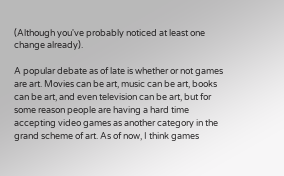(Although you've probably noticed at least one change already).

A popular debate as of late is whether or not games are art. Movies can be art, music can be art, books can be art, and even television can be art, but for some reason people are having a hard time accepting video games as another category in the grand scheme of art. As of now, I think games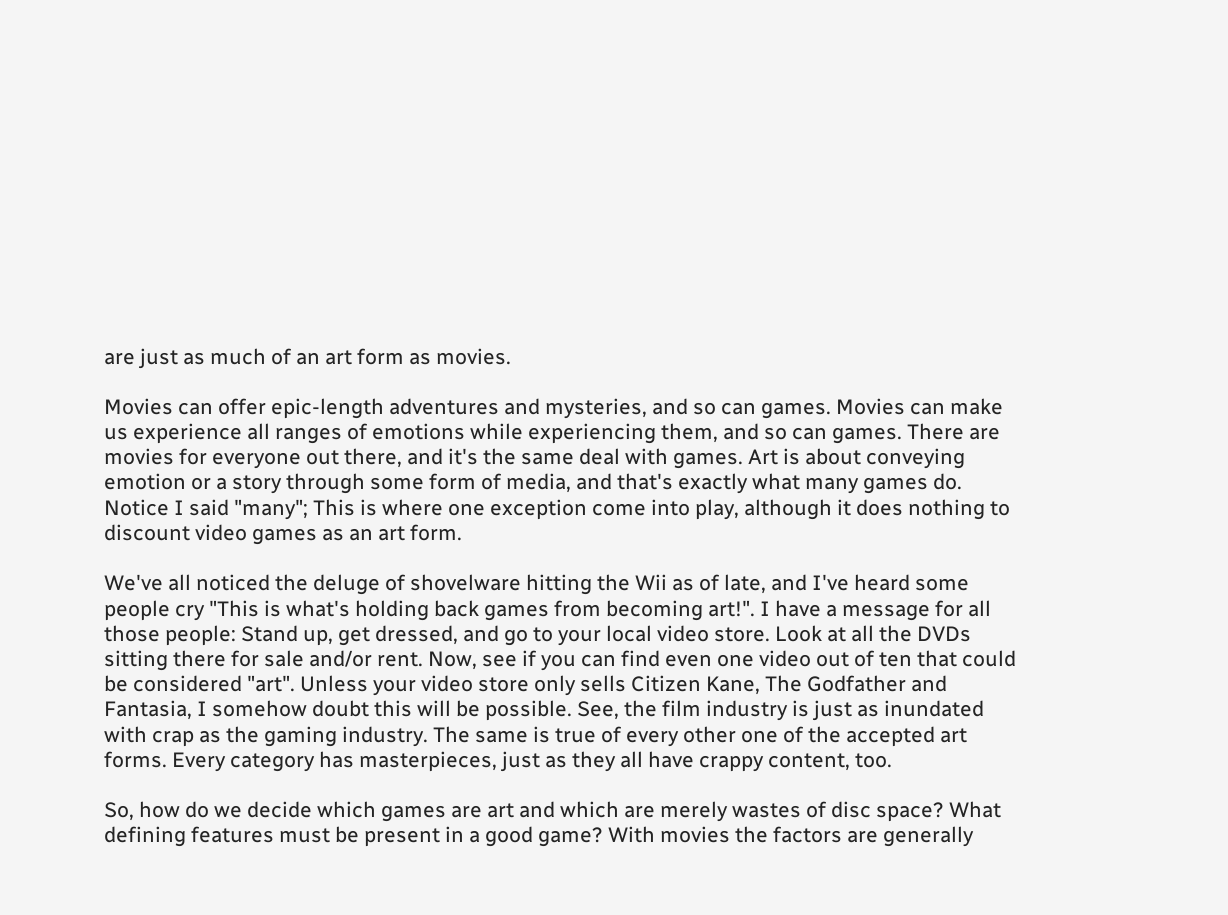are just as much of an art form as movies.

Movies can offer epic-length adventures and mysteries, and so can games. Movies can make us experience all ranges of emotions while experiencing them, and so can games. There are movies for everyone out there, and it's the same deal with games. Art is about conveying emotion or a story through some form of media, and that's exactly what many games do. Notice I said "many"; This is where one exception come into play, although it does nothing to discount video games as an art form.

We've all noticed the deluge of shovelware hitting the Wii as of late, and I've heard some people cry "This is what's holding back games from becoming art!". I have a message for all those people: Stand up, get dressed, and go to your local video store. Look at all the DVDs sitting there for sale and/or rent. Now, see if you can find even one video out of ten that could be considered "art". Unless your video store only sells Citizen Kane, The Godfather and Fantasia, I somehow doubt this will be possible. See, the film industry is just as inundated with crap as the gaming industry. The same is true of every other one of the accepted art forms. Every category has masterpieces, just as they all have crappy content, too.

So, how do we decide which games are art and which are merely wastes of disc space? What defining features must be present in a good game? With movies the factors are generally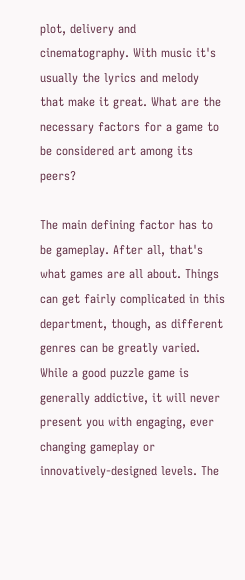plot, delivery and cinematography. With music it's usually the lyrics and melody that make it great. What are the necessary factors for a game to be considered art among its peers?

The main defining factor has to be gameplay. After all, that's what games are all about. Things can get fairly complicated in this department, though, as different genres can be greatly varied. While a good puzzle game is generally addictive, it will never present you with engaging, ever changing gameplay or innovatively-designed levels. The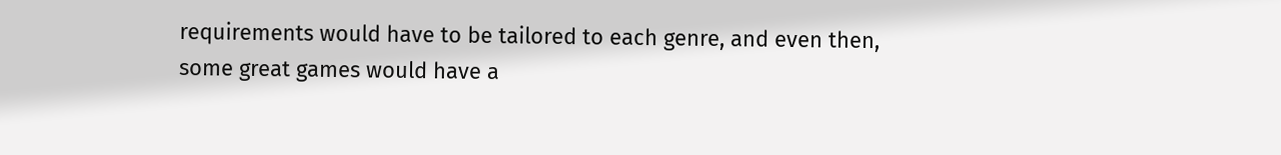requirements would have to be tailored to each genre, and even then, some great games would have a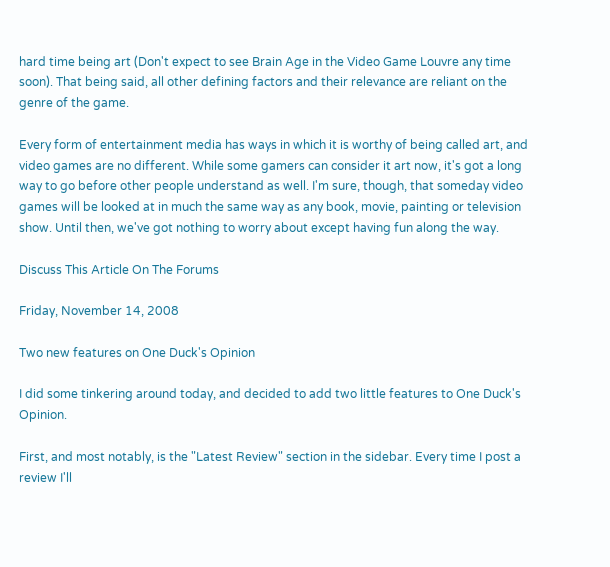hard time being art (Don't expect to see Brain Age in the Video Game Louvre any time soon). That being said, all other defining factors and their relevance are reliant on the genre of the game.

Every form of entertainment media has ways in which it is worthy of being called art, and video games are no different. While some gamers can consider it art now, it's got a long way to go before other people understand as well. I'm sure, though, that someday video games will be looked at in much the same way as any book, movie, painting or television show. Until then, we've got nothing to worry about except having fun along the way.

Discuss This Article On The Forums

Friday, November 14, 2008

Two new features on One Duck's Opinion

I did some tinkering around today, and decided to add two little features to One Duck's Opinion.

First, and most notably, is the "Latest Review" section in the sidebar. Every time I post a review I'll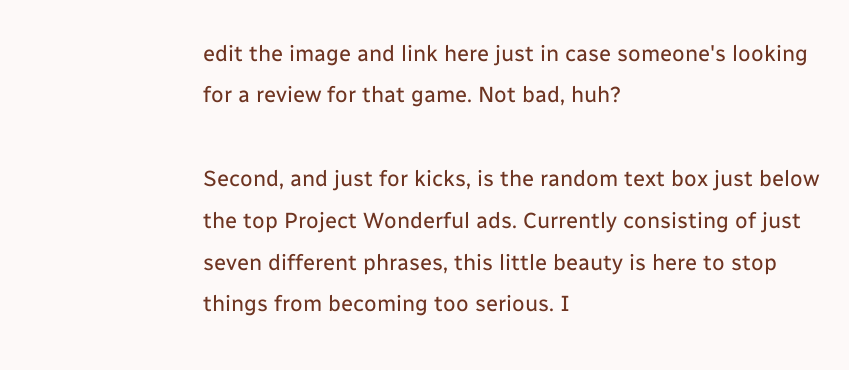edit the image and link here just in case someone's looking for a review for that game. Not bad, huh?

Second, and just for kicks, is the random text box just below the top Project Wonderful ads. Currently consisting of just seven different phrases, this little beauty is here to stop things from becoming too serious. I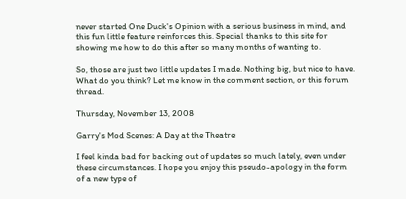never started One Duck's Opinion with a serious business in mind, and this fun little feature reinforces this. Special thanks to this site for showing me how to do this after so many months of wanting to.

So, those are just two little updates I made. Nothing big, but nice to have. What do you think? Let me know in the comment section, or this forum thread.

Thursday, November 13, 2008

Garry's Mod Scenes: A Day at the Theatre

I feel kinda bad for backing out of updates so much lately, even under these circumstances. I hope you enjoy this pseudo-apology in the form of a new type of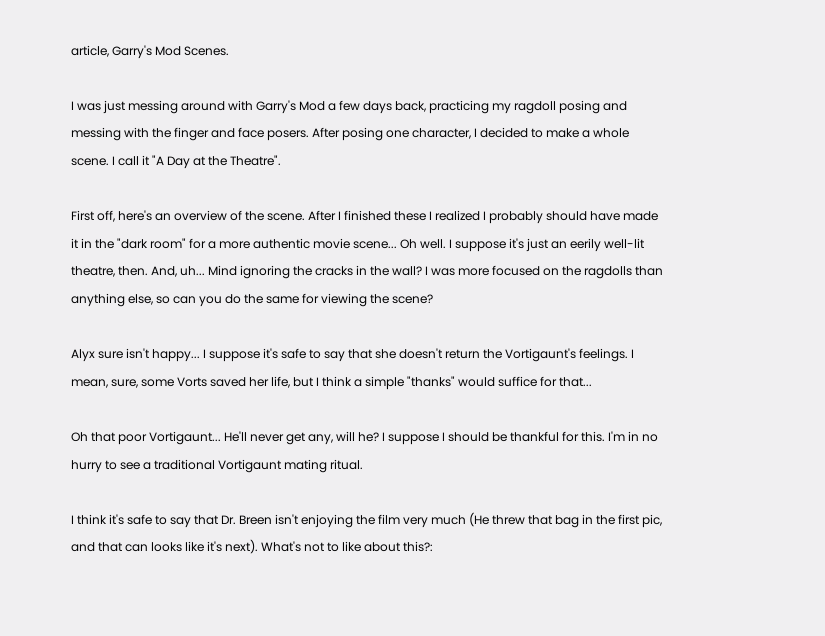article, Garry's Mod Scenes.

I was just messing around with Garry's Mod a few days back, practicing my ragdoll posing and messing with the finger and face posers. After posing one character, I decided to make a whole scene. I call it "A Day at the Theatre".

First off, here's an overview of the scene. After I finished these I realized I probably should have made it in the "dark room" for a more authentic movie scene... Oh well. I suppose it's just an eerily well-lit theatre, then. And, uh... Mind ignoring the cracks in the wall? I was more focused on the ragdolls than anything else, so can you do the same for viewing the scene?

Alyx sure isn't happy... I suppose it's safe to say that she doesn't return the Vortigaunt's feelings. I mean, sure, some Vorts saved her life, but I think a simple "thanks" would suffice for that...

Oh that poor Vortigaunt... He'll never get any, will he? I suppose I should be thankful for this. I'm in no hurry to see a traditional Vortigaunt mating ritual.

I think it's safe to say that Dr. Breen isn't enjoying the film very much (He threw that bag in the first pic, and that can looks like it's next). What's not to like about this?: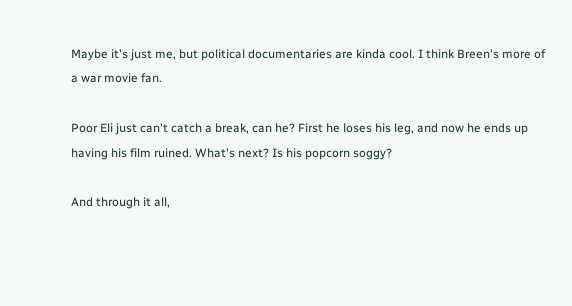Maybe it's just me, but political documentaries are kinda cool. I think Breen's more of a war movie fan.

Poor Eli just can't catch a break, can he? First he loses his leg, and now he ends up having his film ruined. What's next? Is his popcorn soggy?

And through it all,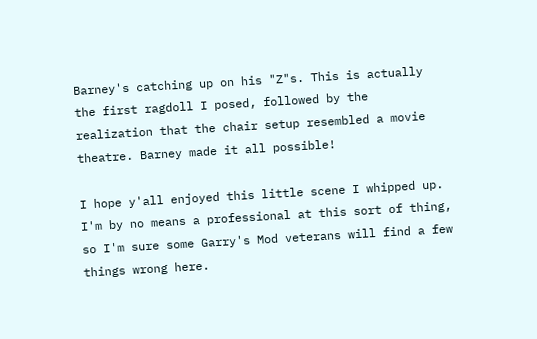Barney's catching up on his "Z"s. This is actually the first ragdoll I posed, followed by the realization that the chair setup resembled a movie theatre. Barney made it all possible!

I hope y'all enjoyed this little scene I whipped up. I'm by no means a professional at this sort of thing, so I'm sure some Garry's Mod veterans will find a few things wrong here.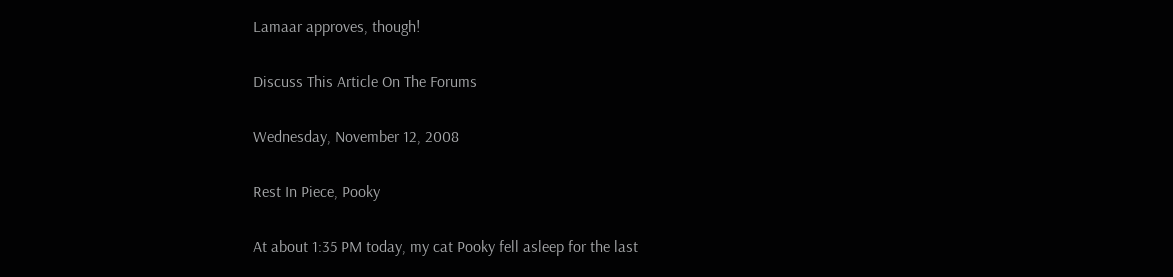Lamaar approves, though!

Discuss This Article On The Forums

Wednesday, November 12, 2008

Rest In Piece, Pooky

At about 1:35 PM today, my cat Pooky fell asleep for the last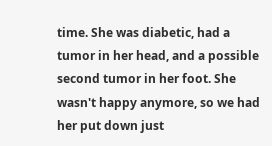time. She was diabetic, had a tumor in her head, and a possible second tumor in her foot. She wasn't happy anymore, so we had her put down just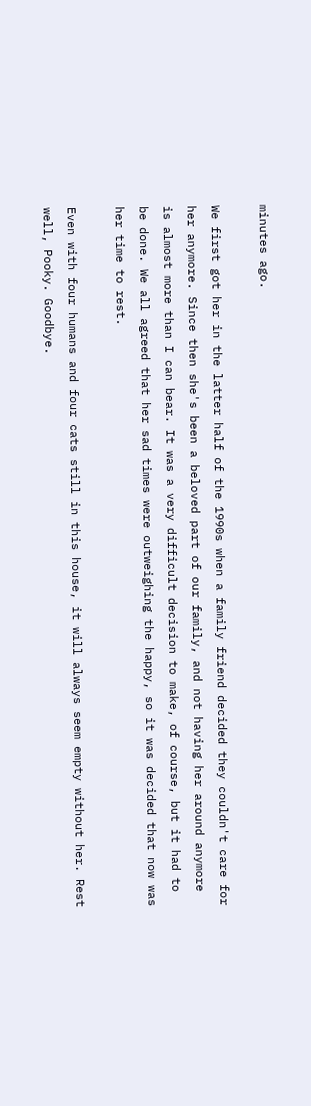minutes ago.

We first got her in the latter half of the 1990s when a family friend decided they couldn't care for her anymore. Since then she's been a beloved part of our family, and not having her around anymore is almost more than I can bear. It was a very difficult decision to make, of course, but it had to be done. We all agreed that her sad times were outweighing the happy, so it was decided that now was her time to rest.

Even with four humans and four cats still in this house, it will always seem empty without her. Rest well, Pooky. Goodbye.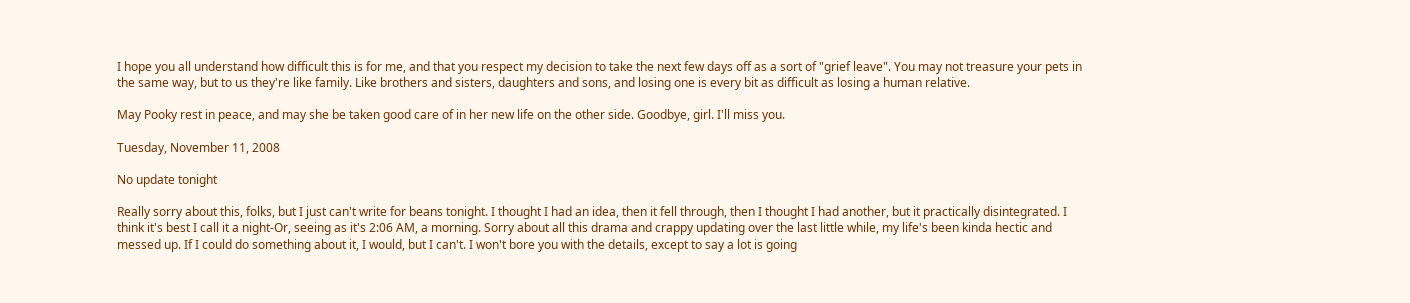I hope you all understand how difficult this is for me, and that you respect my decision to take the next few days off as a sort of "grief leave". You may not treasure your pets in the same way, but to us they're like family. Like brothers and sisters, daughters and sons, and losing one is every bit as difficult as losing a human relative.

May Pooky rest in peace, and may she be taken good care of in her new life on the other side. Goodbye, girl. I'll miss you.

Tuesday, November 11, 2008

No update tonight

Really sorry about this, folks, but I just can't write for beans tonight. I thought I had an idea, then it fell through, then I thought I had another, but it practically disintegrated. I think it's best I call it a night-Or, seeing as it's 2:06 AM, a morning. Sorry about all this drama and crappy updating over the last little while, my life's been kinda hectic and messed up. If I could do something about it, I would, but I can't. I won't bore you with the details, except to say a lot is going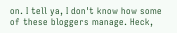on. I tell ya, I don't know how some of these bloggers manage. Heck,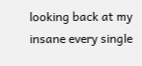looking back at my insane every single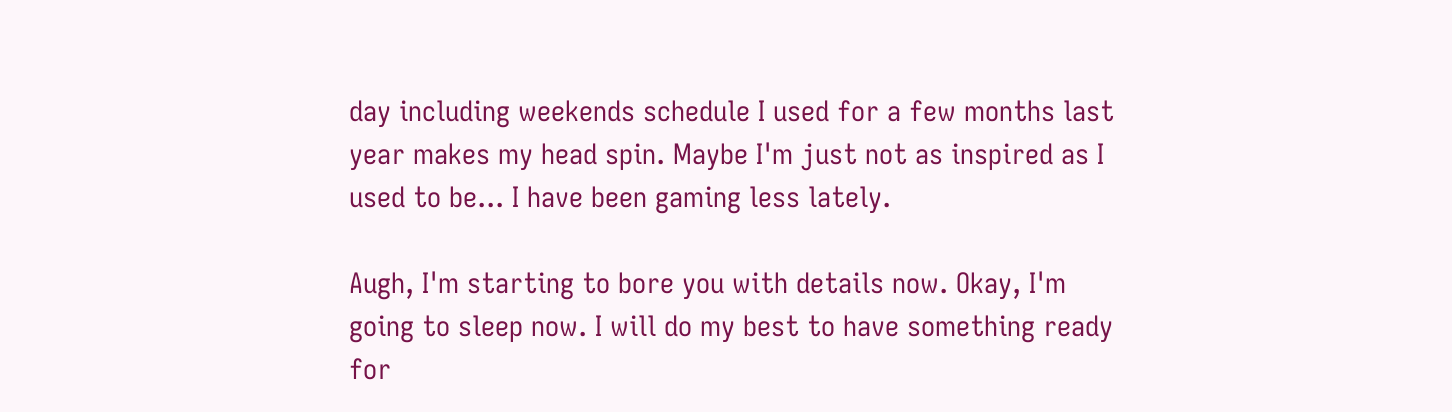day including weekends schedule I used for a few months last year makes my head spin. Maybe I'm just not as inspired as I used to be... I have been gaming less lately.

Augh, I'm starting to bore you with details now. Okay, I'm going to sleep now. I will do my best to have something ready for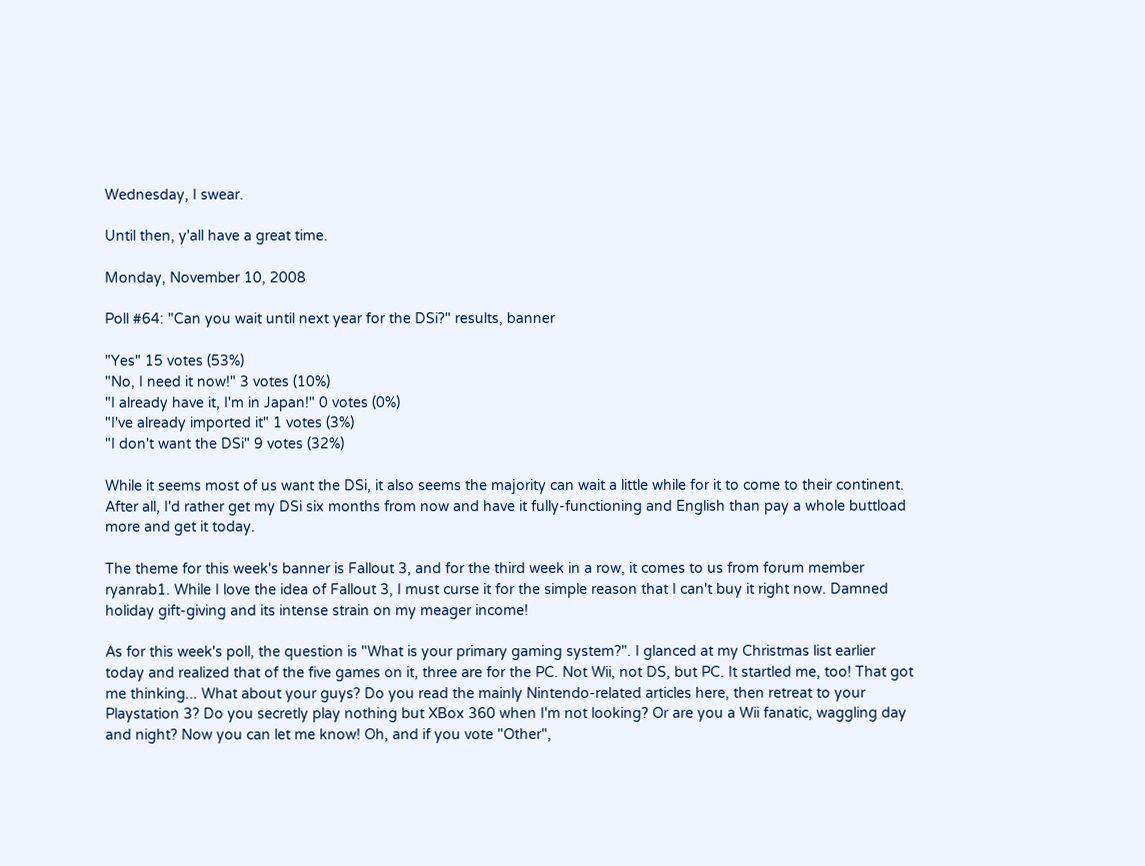Wednesday, I swear.

Until then, y'all have a great time.

Monday, November 10, 2008

Poll #64: "Can you wait until next year for the DSi?" results, banner

"Yes" 15 votes (53%)
"No, I need it now!" 3 votes (10%)
"I already have it, I'm in Japan!" 0 votes (0%)
"I've already imported it" 1 votes (3%)
"I don't want the DSi" 9 votes (32%)

While it seems most of us want the DSi, it also seems the majority can wait a little while for it to come to their continent. After all, I'd rather get my DSi six months from now and have it fully-functioning and English than pay a whole buttload more and get it today.

The theme for this week's banner is Fallout 3, and for the third week in a row, it comes to us from forum member ryanrab1. While I love the idea of Fallout 3, I must curse it for the simple reason that I can't buy it right now. Damned holiday gift-giving and its intense strain on my meager income!

As for this week's poll, the question is "What is your primary gaming system?". I glanced at my Christmas list earlier today and realized that of the five games on it, three are for the PC. Not Wii, not DS, but PC. It startled me, too! That got me thinking... What about your guys? Do you read the mainly Nintendo-related articles here, then retreat to your Playstation 3? Do you secretly play nothing but XBox 360 when I'm not looking? Or are you a Wii fanatic, waggling day and night? Now you can let me know! Oh, and if you vote "Other",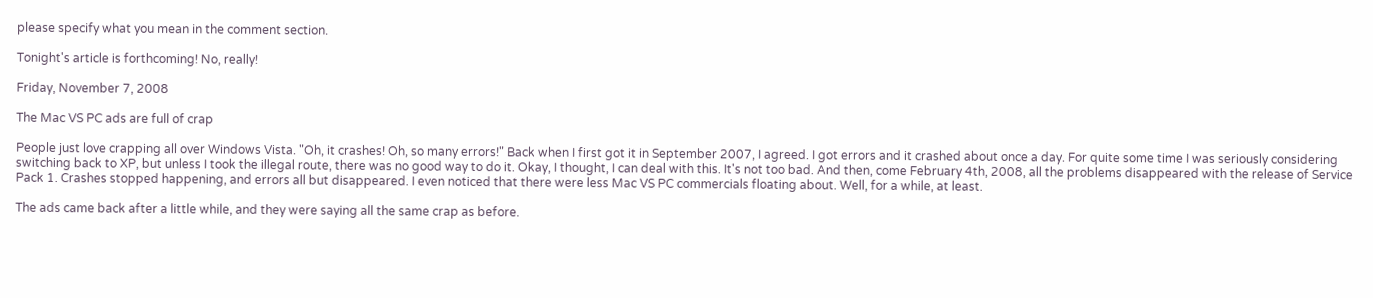please specify what you mean in the comment section.

Tonight's article is forthcoming! No, really!

Friday, November 7, 2008

The Mac VS PC ads are full of crap

People just love crapping all over Windows Vista. "Oh, it crashes! Oh, so many errors!" Back when I first got it in September 2007, I agreed. I got errors and it crashed about once a day. For quite some time I was seriously considering switching back to XP, but unless I took the illegal route, there was no good way to do it. Okay, I thought, I can deal with this. It's not too bad. And then, come February 4th, 2008, all the problems disappeared with the release of Service Pack 1. Crashes stopped happening, and errors all but disappeared. I even noticed that there were less Mac VS PC commercials floating about. Well, for a while, at least.

The ads came back after a little while, and they were saying all the same crap as before.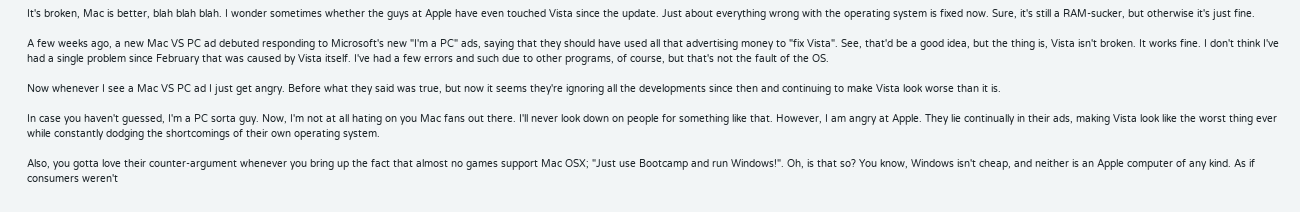It's broken, Mac is better, blah blah blah. I wonder sometimes whether the guys at Apple have even touched Vista since the update. Just about everything wrong with the operating system is fixed now. Sure, it's still a RAM-sucker, but otherwise it's just fine.

A few weeks ago, a new Mac VS PC ad debuted responding to Microsoft's new "I'm a PC" ads, saying that they should have used all that advertising money to "fix Vista". See, that'd be a good idea, but the thing is, Vista isn't broken. It works fine. I don't think I've had a single problem since February that was caused by Vista itself. I've had a few errors and such due to other programs, of course, but that's not the fault of the OS.

Now whenever I see a Mac VS PC ad I just get angry. Before what they said was true, but now it seems they're ignoring all the developments since then and continuing to make Vista look worse than it is.

In case you haven't guessed, I'm a PC sorta guy. Now, I'm not at all hating on you Mac fans out there. I'll never look down on people for something like that. However, I am angry at Apple. They lie continually in their ads, making Vista look like the worst thing ever while constantly dodging the shortcomings of their own operating system.

Also, you gotta love their counter-argument whenever you bring up the fact that almost no games support Mac OSX; "Just use Bootcamp and run Windows!". Oh, is that so? You know, Windows isn't cheap, and neither is an Apple computer of any kind. As if consumers weren't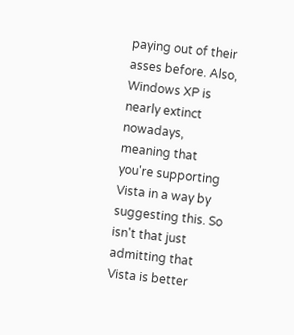paying out of their asses before. Also, Windows XP is nearly extinct nowadays, meaning that you're supporting Vista in a way by suggesting this. So isn't that just admitting that Vista is better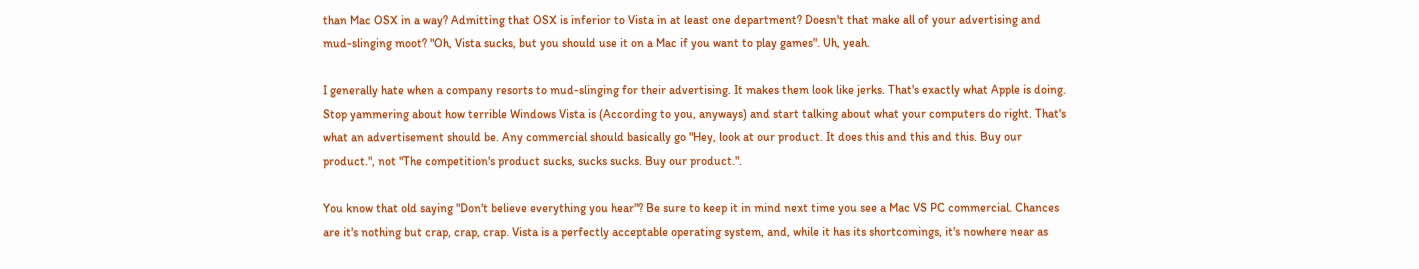than Mac OSX in a way? Admitting that OSX is inferior to Vista in at least one department? Doesn't that make all of your advertising and mud-slinging moot? "Oh, Vista sucks, but you should use it on a Mac if you want to play games". Uh, yeah.

I generally hate when a company resorts to mud-slinging for their advertising. It makes them look like jerks. That's exactly what Apple is doing. Stop yammering about how terrible Windows Vista is (According to you, anyways) and start talking about what your computers do right. That's what an advertisement should be. Any commercial should basically go "Hey, look at our product. It does this and this and this. Buy our product.", not "The competition's product sucks, sucks sucks. Buy our product.".

You know that old saying "Don't believe everything you hear"? Be sure to keep it in mind next time you see a Mac VS PC commercial. Chances are it's nothing but crap, crap, crap. Vista is a perfectly acceptable operating system, and, while it has its shortcomings, it's nowhere near as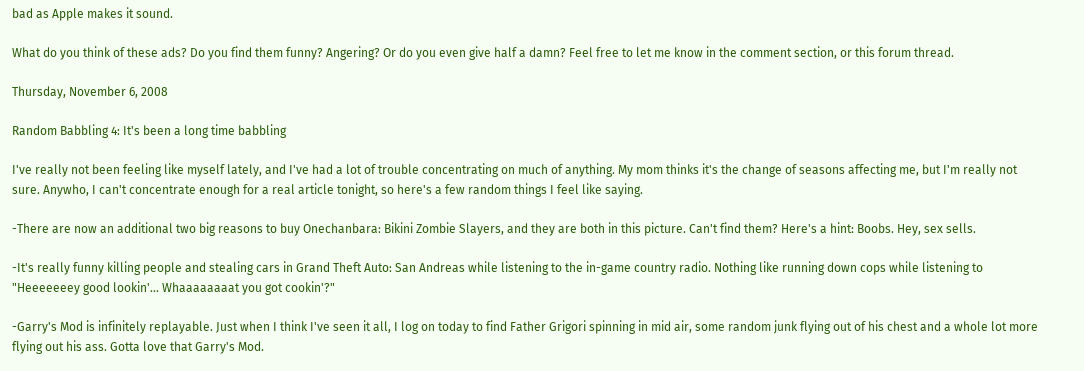bad as Apple makes it sound.

What do you think of these ads? Do you find them funny? Angering? Or do you even give half a damn? Feel free to let me know in the comment section, or this forum thread.

Thursday, November 6, 2008

Random Babbling 4: It's been a long time babbling

I've really not been feeling like myself lately, and I've had a lot of trouble concentrating on much of anything. My mom thinks it's the change of seasons affecting me, but I'm really not sure. Anywho, I can't concentrate enough for a real article tonight, so here's a few random things I feel like saying.

-There are now an additional two big reasons to buy Onechanbara: Bikini Zombie Slayers, and they are both in this picture. Can't find them? Here's a hint: Boobs. Hey, sex sells.

-It's really funny killing people and stealing cars in Grand Theft Auto: San Andreas while listening to the in-game country radio. Nothing like running down cops while listening to "Heeeeeeey good lookin'... Whaaaaaaaat you got cookin'?"

-Garry's Mod is infinitely replayable. Just when I think I've seen it all, I log on today to find Father Grigori spinning in mid air, some random junk flying out of his chest and a whole lot more flying out his ass. Gotta love that Garry's Mod.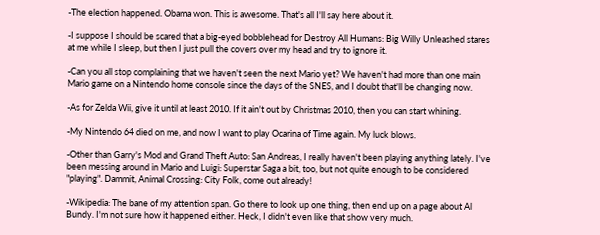-The election happened. Obama won. This is awesome. That's all I'll say here about it.

-I suppose I should be scared that a big-eyed bobblehead for Destroy All Humans: Big Willy Unleashed stares at me while I sleep, but then I just pull the covers over my head and try to ignore it.

-Can you all stop complaining that we haven't seen the next Mario yet? We haven't had more than one main Mario game on a Nintendo home console since the days of the SNES, and I doubt that'll be changing now.

-As for Zelda Wii, give it until at least 2010. If it ain't out by Christmas 2010, then you can start whining.

-My Nintendo 64 died on me, and now I want to play Ocarina of Time again. My luck blows.

-Other than Garry's Mod and Grand Theft Auto: San Andreas, I really haven't been playing anything lately. I've been messing around in Mario and Luigi: Superstar Saga a bit, too, but not quite enough to be considered "playing". Dammit, Animal Crossing: City Folk, come out already!

-Wikipedia: The bane of my attention span. Go there to look up one thing, then end up on a page about Al Bundy. I'm not sure how it happened either. Heck, I didn't even like that show very much.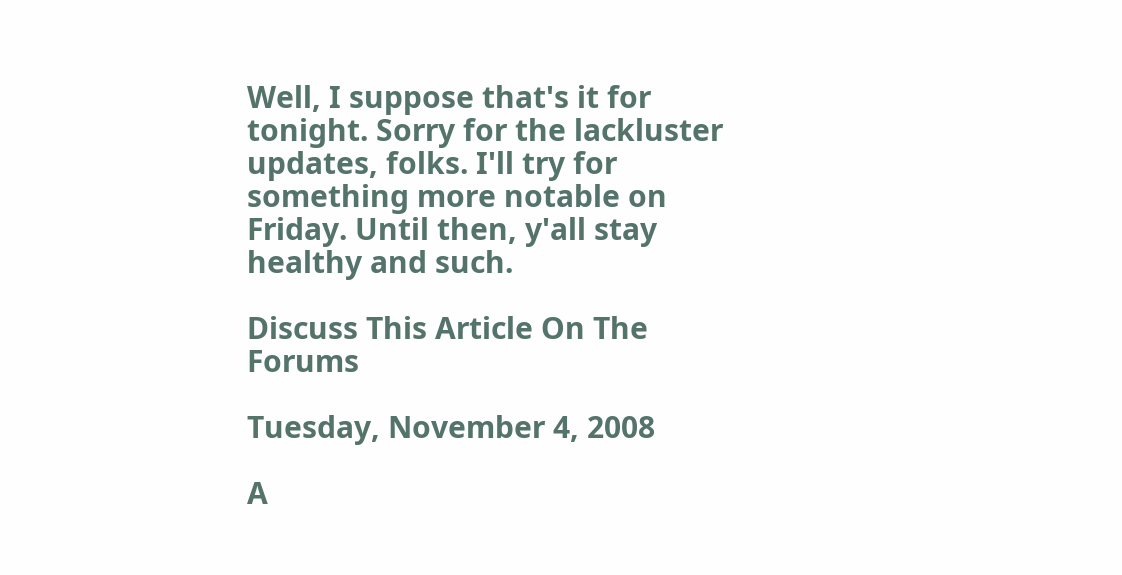Well, I suppose that's it for tonight. Sorry for the lackluster updates, folks. I'll try for something more notable on Friday. Until then, y'all stay healthy and such.

Discuss This Article On The Forums

Tuesday, November 4, 2008

A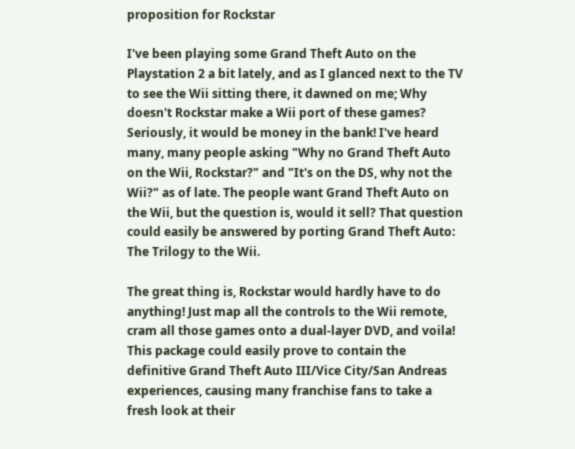proposition for Rockstar

I've been playing some Grand Theft Auto on the Playstation 2 a bit lately, and as I glanced next to the TV to see the Wii sitting there, it dawned on me; Why doesn't Rockstar make a Wii port of these games? Seriously, it would be money in the bank! I've heard many, many people asking "Why no Grand Theft Auto on the Wii, Rockstar?" and "It's on the DS, why not the Wii?" as of late. The people want Grand Theft Auto on the Wii, but the question is, would it sell? That question could easily be answered by porting Grand Theft Auto: The Trilogy to the Wii.

The great thing is, Rockstar would hardly have to do anything! Just map all the controls to the Wii remote, cram all those games onto a dual-layer DVD, and voila! This package could easily prove to contain the definitive Grand Theft Auto III/Vice City/San Andreas experiences, causing many franchise fans to take a fresh look at their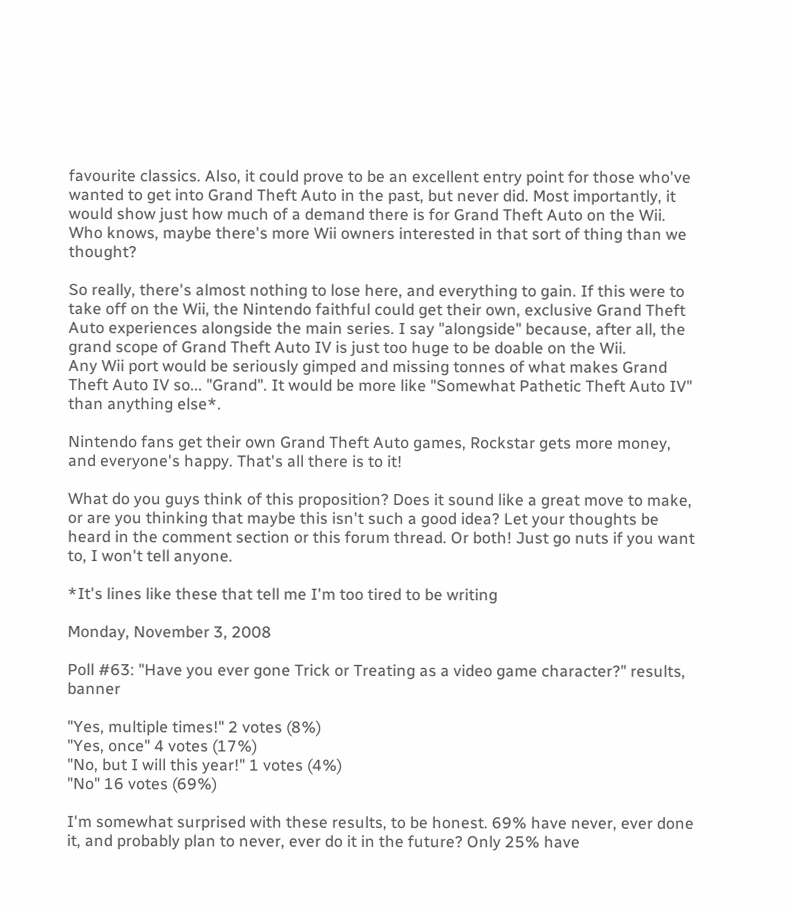favourite classics. Also, it could prove to be an excellent entry point for those who've wanted to get into Grand Theft Auto in the past, but never did. Most importantly, it would show just how much of a demand there is for Grand Theft Auto on the Wii. Who knows, maybe there's more Wii owners interested in that sort of thing than we thought?

So really, there's almost nothing to lose here, and everything to gain. If this were to take off on the Wii, the Nintendo faithful could get their own, exclusive Grand Theft Auto experiences alongside the main series. I say "alongside" because, after all, the grand scope of Grand Theft Auto IV is just too huge to be doable on the Wii.
Any Wii port would be seriously gimped and missing tonnes of what makes Grand Theft Auto IV so... "Grand". It would be more like "Somewhat Pathetic Theft Auto IV" than anything else*.

Nintendo fans get their own Grand Theft Auto games, Rockstar gets more money, and everyone's happy. That's all there is to it!

What do you guys think of this proposition? Does it sound like a great move to make, or are you thinking that maybe this isn't such a good idea? Let your thoughts be heard in the comment section or this forum thread. Or both! Just go nuts if you want to, I won't tell anyone.

*It's lines like these that tell me I'm too tired to be writing

Monday, November 3, 2008

Poll #63: "Have you ever gone Trick or Treating as a video game character?" results, banner

"Yes, multiple times!" 2 votes (8%)
"Yes, once" 4 votes (17%)
"No, but I will this year!" 1 votes (4%)
"No" 16 votes (69%)

I'm somewhat surprised with these results, to be honest. 69% have never, ever done it, and probably plan to never, ever do it in the future? Only 25% have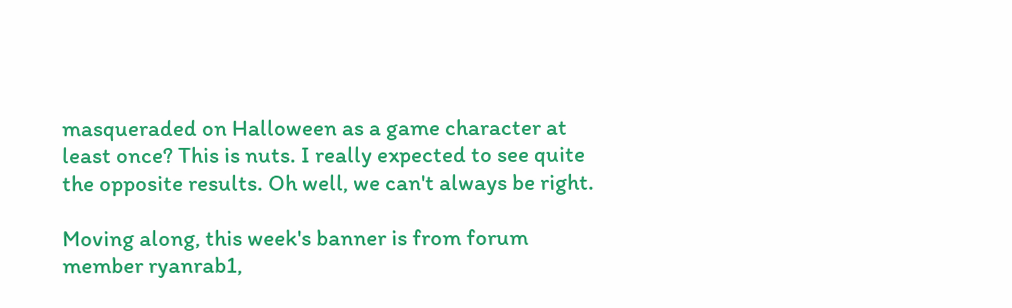masqueraded on Halloween as a game character at least once? This is nuts. I really expected to see quite the opposite results. Oh well, we can't always be right.

Moving along, this week's banner is from forum member ryanrab1,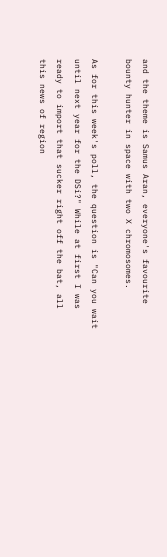and the theme is Samus Aran, everyone's favourite bounty hunter in space with two X chromosomes.

As for this week's poll, the question is "Can you wait until next year for the DSi?" While at first I was ready to import that sucker right off the bat, all this news of region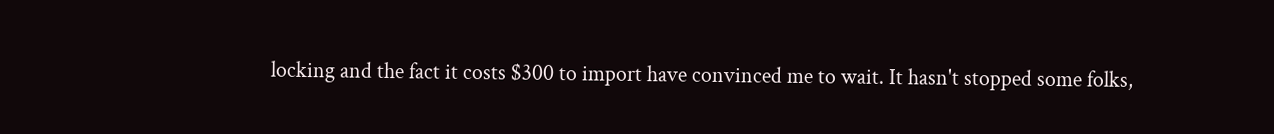locking and the fact it costs $300 to import have convinced me to wait. It hasn't stopped some folks,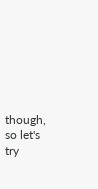though, so let's try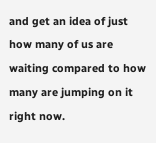and get an idea of just how many of us are waiting compared to how many are jumping on it right now.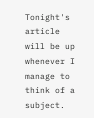Tonight's article will be up whenever I manage to think of a subject.